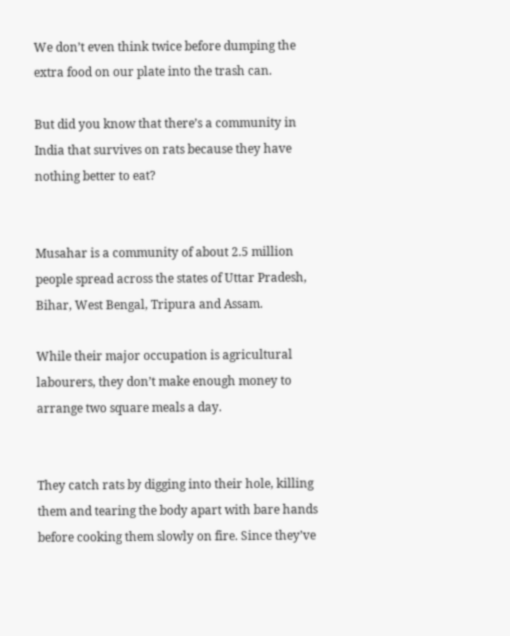We don’t even think twice before dumping the extra food on our plate into the trash can.

But did you know that there’s a community in India that survives on rats because they have nothing better to eat?


Musahar is a community of about 2.5 million people spread across the states of Uttar Pradesh, Bihar, West Bengal, Tripura and Assam.

While their major occupation is agricultural labourers, they don’t make enough money to arrange two square meals a day.


They catch rats by digging into their hole, killing them and tearing the body apart with bare hands before cooking them slowly on fire. Since they’ve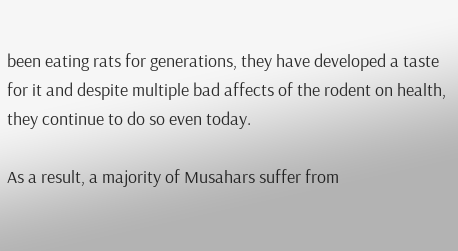been eating rats for generations, they have developed a taste for it and despite multiple bad affects of the rodent on health, they continue to do so even today.

As a result, a majority of Musahars suffer from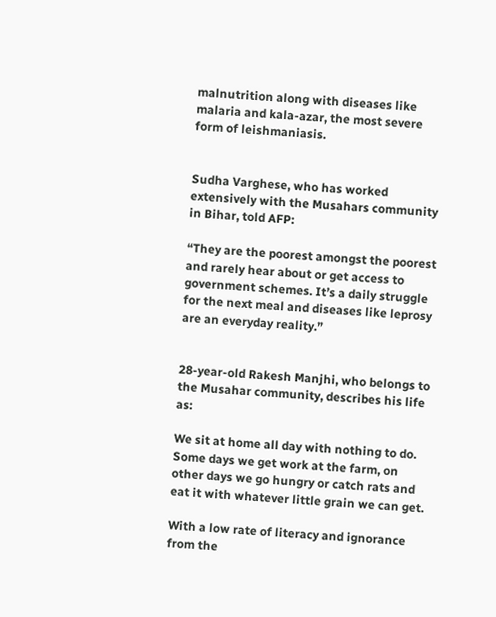malnutrition along with diseases like malaria and kala-azar, the most severe form of leishmaniasis.


Sudha Varghese, who has worked extensively with the Musahars community in Bihar, told AFP:

“They are the poorest amongst the poorest and rarely hear about or get access to government schemes. It’s a daily struggle for the next meal and diseases like leprosy are an everyday reality.”


28-year-old Rakesh Manjhi, who belongs to the Musahar community, describes his life as:

We sit at home all day with nothing to do. Some days we get work at the farm, on other days we go hungry or catch rats and eat it with whatever little grain we can get.

With a low rate of literacy and ignorance from the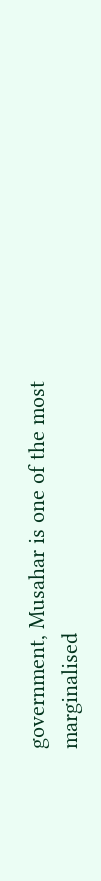government, Musahar is one of the most marginalised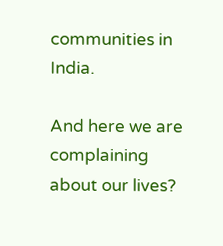communities in India.

And here we are complaining about our lives?